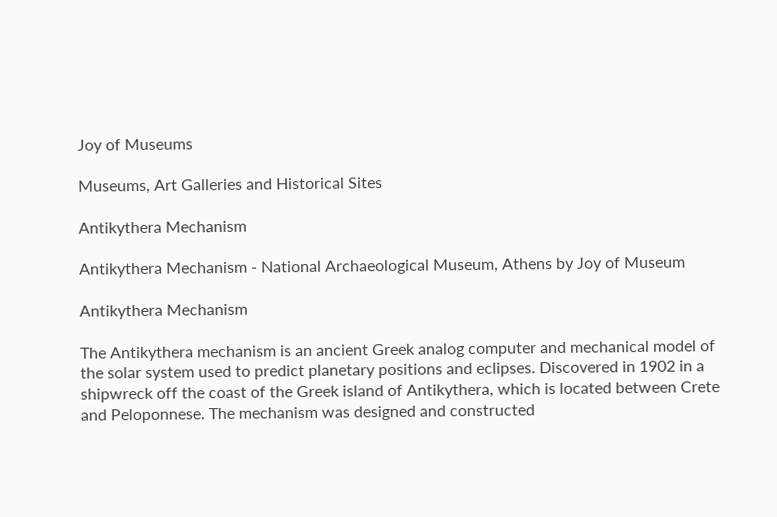Joy of Museums

Museums, Art Galleries and Historical Sites

Antikythera Mechanism

Antikythera Mechanism - National Archaeological Museum, Athens by Joy of Museum

Antikythera Mechanism

The Antikythera mechanism is an ancient Greek analog computer and mechanical model of the solar system used to predict planetary positions and eclipses. Discovered in 1902 in a shipwreck off the coast of the Greek island of Antikythera, which is located between Crete and Peloponnese. The mechanism was designed and constructed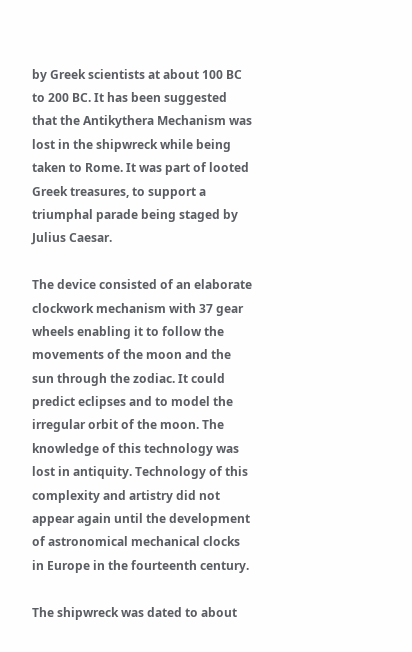by Greek scientists at about 100 BC to 200 BC. It has been suggested that the Antikythera Mechanism was lost in the shipwreck while being taken to Rome. It was part of looted Greek treasures, to support a triumphal parade being staged by Julius Caesar.

The device consisted of an elaborate clockwork mechanism with 37 gear wheels enabling it to follow the movements of the moon and the sun through the zodiac. It could predict eclipses and to model the irregular orbit of the moon. The knowledge of this technology was lost in antiquity. Technology of this complexity and artistry did not appear again until the development of astronomical mechanical clocks in Europe in the fourteenth century.

The shipwreck was dated to about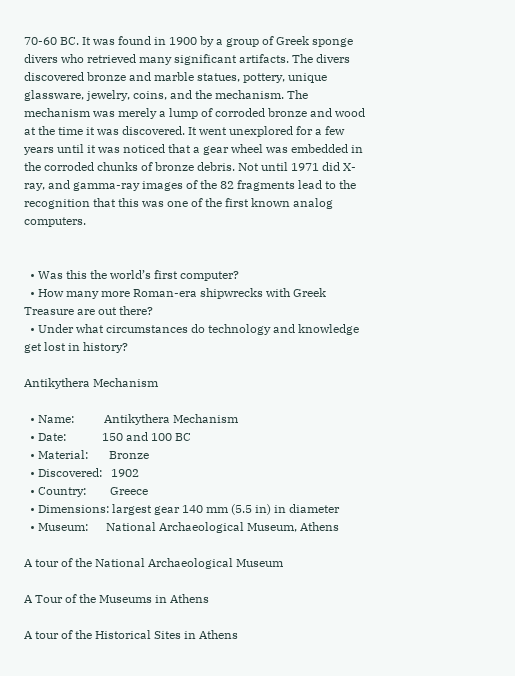70-60 BC. It was found in 1900 by a group of Greek sponge divers who retrieved many significant artifacts. The divers discovered bronze and marble statues, pottery, unique glassware, jewelry, coins, and the mechanism. The mechanism was merely a lump of corroded bronze and wood at the time it was discovered. It went unexplored for a few years until it was noticed that a gear wheel was embedded in the corroded chunks of bronze debris. Not until 1971 did X-ray, and gamma-ray images of the 82 fragments lead to the recognition that this was one of the first known analog computers.


  • Was this the world’s first computer?
  • How many more Roman-era shipwrecks with Greek Treasure are out there?
  • Under what circumstances do technology and knowledge get lost in history?

Antikythera Mechanism

  • Name:          Antikythera Mechanism
  • Date:            150 and 100 BC
  • Material:       Bronze
  • Discovered:   1902
  • Country:        Greece
  • Dimensions: largest gear 140 mm (5.5 in) in diameter
  • Museum:      National Archaeological Museum, Athens

A tour of the National Archaeological Museum

A Tour of the Museums in Athens

A tour of the Historical Sites in Athens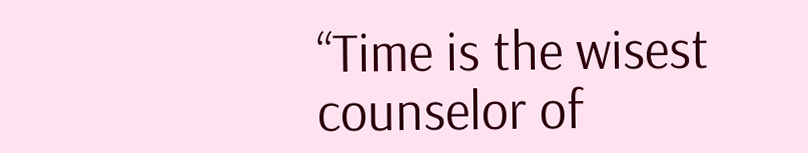“Time is the wisest counselor of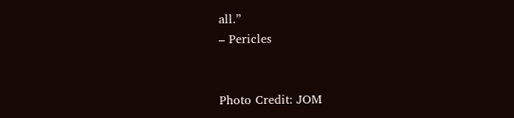all.”
– Pericles


Photo Credit: JOM